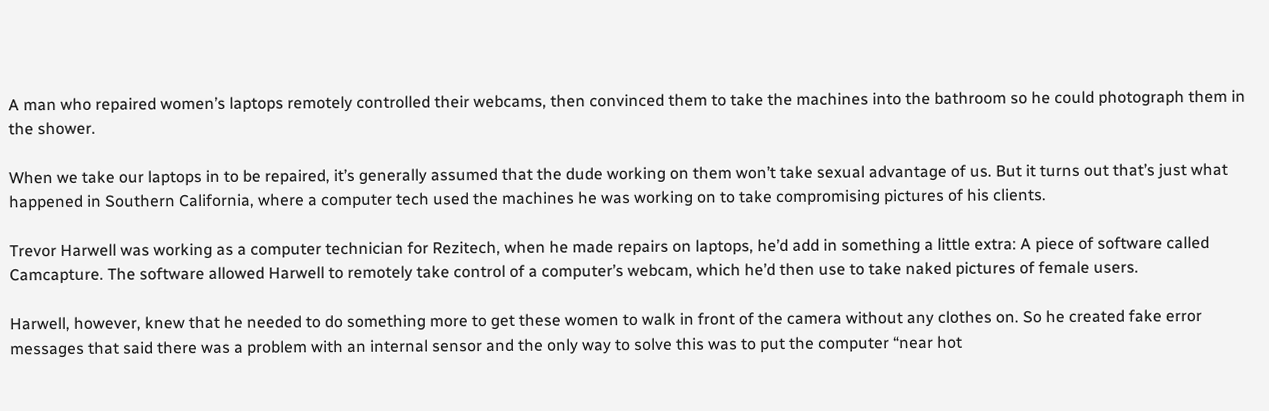A man who repaired women’s laptops remotely controlled their webcams, then convinced them to take the machines into the bathroom so he could photograph them in the shower.

When we take our laptops in to be repaired, it’s generally assumed that the dude working on them won’t take sexual advantage of us. But it turns out that’s just what happened in Southern California, where a computer tech used the machines he was working on to take compromising pictures of his clients.

Trevor Harwell was working as a computer technician for Rezitech, when he made repairs on laptops, he’d add in something a little extra: A piece of software called Camcapture. The software allowed Harwell to remotely take control of a computer’s webcam, which he’d then use to take naked pictures of female users.

Harwell, however, knew that he needed to do something more to get these women to walk in front of the camera without any clothes on. So he created fake error messages that said there was a problem with an internal sensor and the only way to solve this was to put the computer “near hot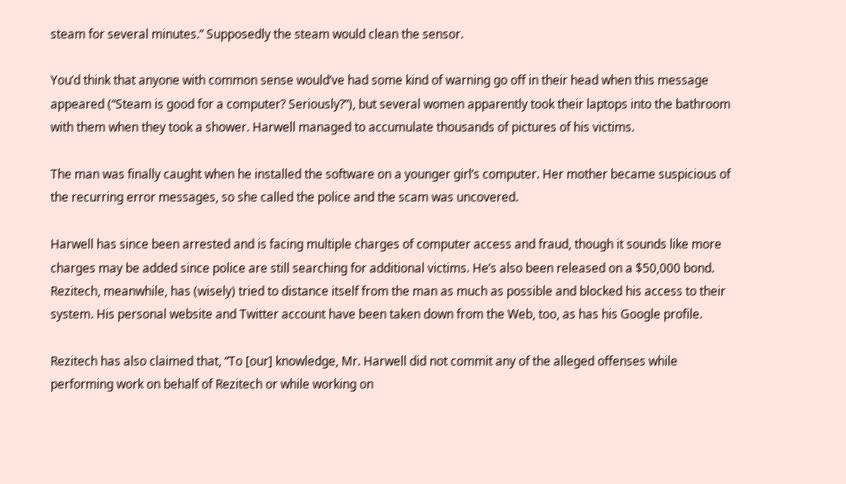steam for several minutes.” Supposedly the steam would clean the sensor.

You’d think that anyone with common sense would’ve had some kind of warning go off in their head when this message appeared (“Steam is good for a computer? Seriously?”), but several women apparently took their laptops into the bathroom with them when they took a shower. Harwell managed to accumulate thousands of pictures of his victims.

The man was finally caught when he installed the software on a younger girl’s computer. Her mother became suspicious of the recurring error messages, so she called the police and the scam was uncovered.

Harwell has since been arrested and is facing multiple charges of computer access and fraud, though it sounds like more charges may be added since police are still searching for additional victims. He’s also been released on a $50,000 bond. Rezitech, meanwhile, has (wisely) tried to distance itself from the man as much as possible and blocked his access to their system. His personal website and Twitter account have been taken down from the Web, too, as has his Google profile.

Rezitech has also claimed that, “To [our] knowledge, Mr. Harwell did not commit any of the alleged offenses while performing work on behalf of Rezitech or while working on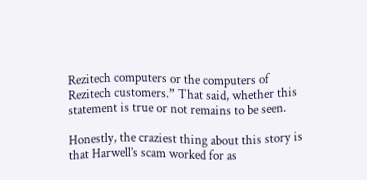Rezitech computers or the computers of Rezitech customers.” That said, whether this statement is true or not remains to be seen.

Honestly, the craziest thing about this story is that Harwell’s scam worked for as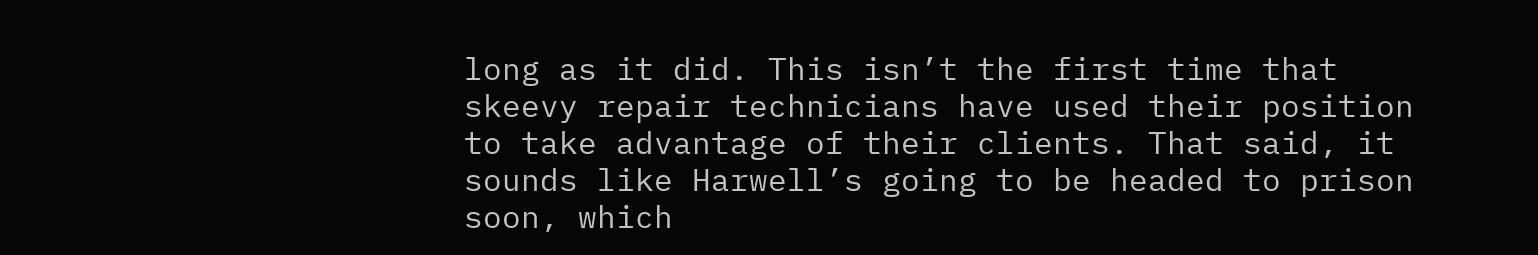long as it did. This isn’t the first time that skeevy repair technicians have used their position to take advantage of their clients. That said, it sounds like Harwell’s going to be headed to prison soon, which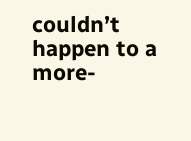couldn’t happen to a more-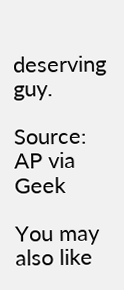deserving guy.

Source: AP via Geek

You may also like